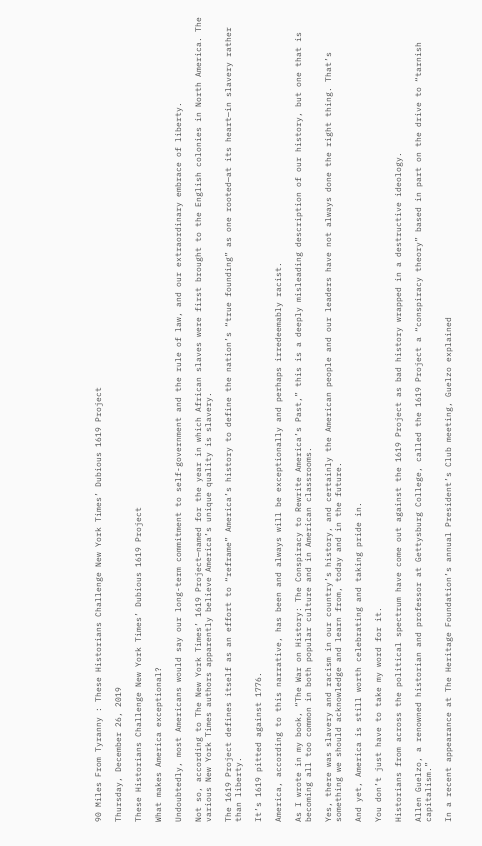90 Miles From Tyranny : These Historians Challenge New York Times’ Dubious 1619 Project

Thursday, December 26, 2019

These Historians Challenge New York Times’ Dubious 1619 Project

What makes America exceptional?

Undoubtedly, most Americans would say our long-term commitment to self-government and the rule of law, and our extraordinary embrace of liberty.

Not so, according to The New York Times’ 1619 Project—named for the year in which African slaves were first brought to the English colonies in North America. The various New York Times authors apparently believe America’s unique quality is slavery.

The 1619 Project defines itself as an effort to “reframe” America’s history to define the nation’s “true founding” as one rooted—at its heart—in slavery rather than liberty.

It’s 1619 pitted against 1776.

America, according to this narrative, has been and always will be exceptionally and perhaps irredeemably racist.

As I wrote in my book, “The War on History: The Conspiracy to Rewrite America’s Past,” this is a deeply misleading description of our history, but one that is becoming all too common in both popular culture and in American classrooms.

Yes, there was slavery and racism in our country’s history, and certainly the American people and our leaders have not always done the right thing. That’s something we should acknowledge and learn from, today and in the future.

And yet, America is still worth celebrating and taking pride in.

You don’t just have to take my word for it.

Historians from across the political spectrum have come out against the 1619 Project as bad history wrapped in a destructive ideology.

Allen Guelzo, a renowned historian and professor at Gettysburg College, called the 1619 Project a “conspiracy theory” based in part on the drive to “tarnish capitalism.”

In a recent appearance at The Heritage Foundation’s annual President’s Club meeting, Guelzo explained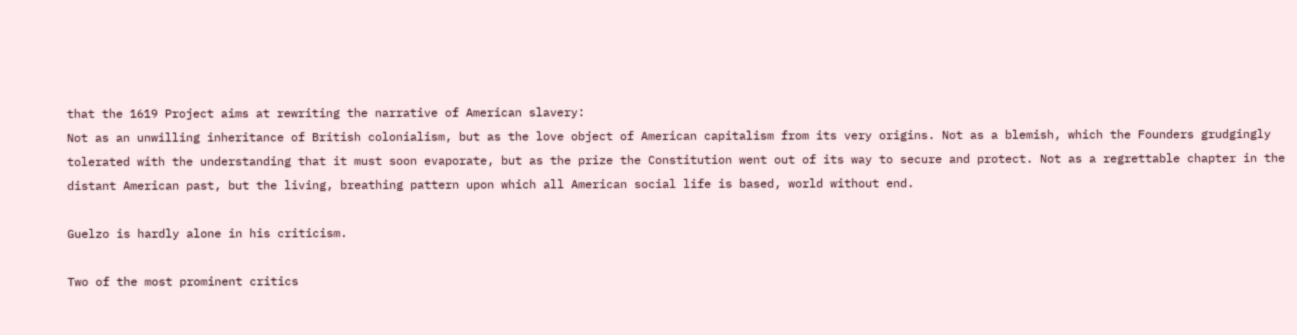that the 1619 Project aims at rewriting the narrative of American slavery:
Not as an unwilling inheritance of British colonialism, but as the love object of American capitalism from its very origins. Not as a blemish, which the Founders grudgingly tolerated with the understanding that it must soon evaporate, but as the prize the Constitution went out of its way to secure and protect. Not as a regrettable chapter in the distant American past, but the living, breathing pattern upon which all American social life is based, world without end.

Guelzo is hardly alone in his criticism.

Two of the most prominent critics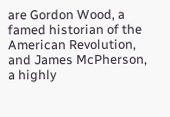are Gordon Wood, a famed historian of the American Revolution, and James McPherson, a highly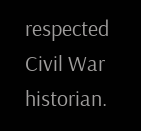respected Civil War historian.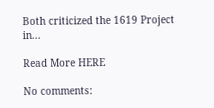Both criticized the 1619 Project in...

Read More HERE

No comments: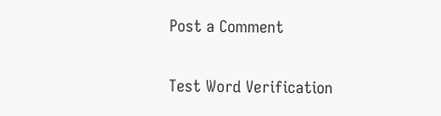Post a Comment

Test Word Verification